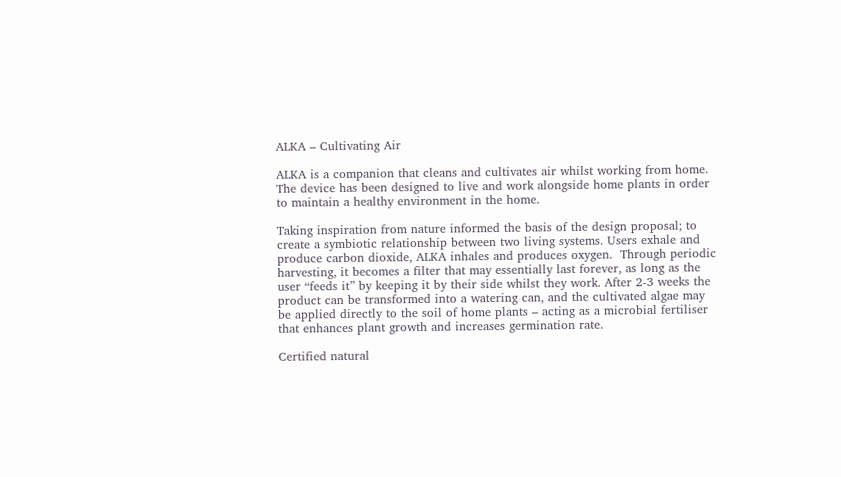ALKA – Cultivating Air

ALKA is a companion that cleans and cultivates air whilst working from home. The device has been designed to live and work alongside home plants in order to maintain a healthy environment in the home.

Taking inspiration from nature informed the basis of the design proposal; to create a symbiotic relationship between two living systems. Users exhale and produce carbon dioxide, ALKA inhales and produces oxygen.  Through periodic harvesting, it becomes a filter that may essentially last forever, as long as the user “feeds it” by keeping it by their side whilst they work. After 2-3 weeks the product can be transformed into a watering can, and the cultivated algae may be applied directly to the soil of home plants – acting as a microbial fertiliser that enhances plant growth and increases germination rate.

Certified natural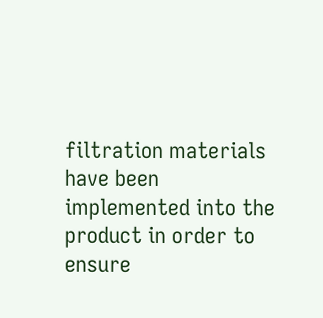filtration materials have been implemented into the product in order to ensure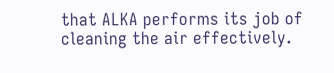that ALKA performs its job of cleaning the air effectively.